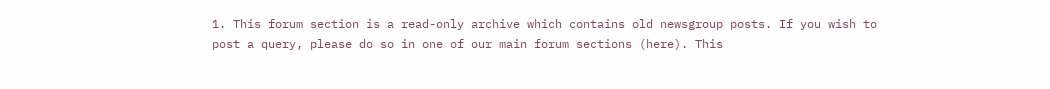1. This forum section is a read-only archive which contains old newsgroup posts. If you wish to post a query, please do so in one of our main forum sections (here). This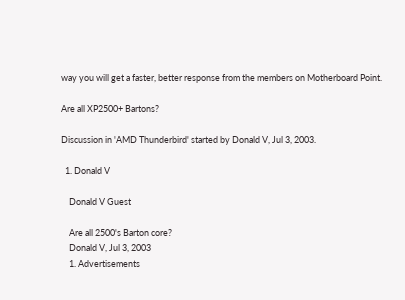way you will get a faster, better response from the members on Motherboard Point.

Are all XP2500+ Bartons?

Discussion in 'AMD Thunderbird' started by Donald V, Jul 3, 2003.

  1. Donald V

    Donald V Guest

    Are all 2500's Barton core?
    Donald V, Jul 3, 2003
    1. Advertisements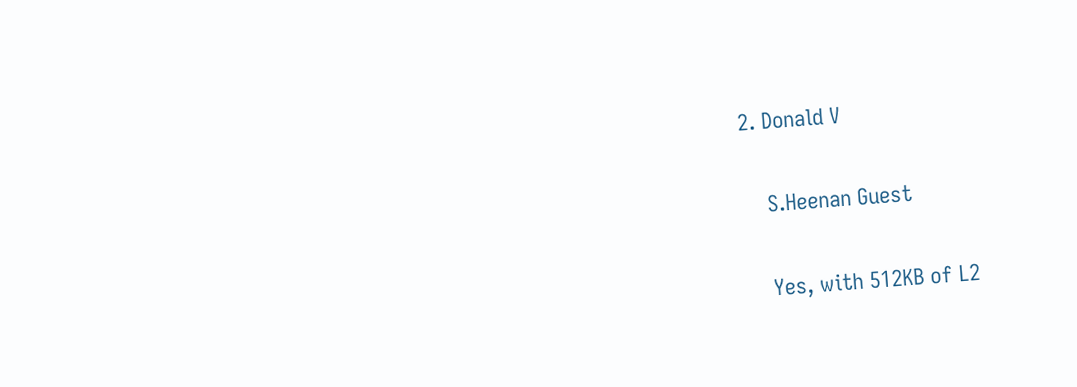2. Donald V

    S.Heenan Guest

    Yes, with 512KB of L2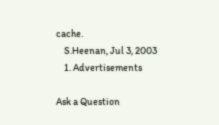cache.
    S.Heenan, Jul 3, 2003
    1. Advertisements

Ask a Question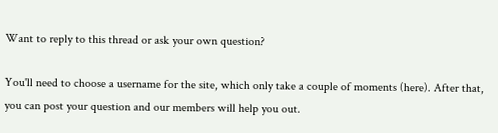Want to reply to this thread or ask your own question?

You'll need to choose a username for the site, which only take a couple of moments (here). After that, you can post your question and our members will help you out.